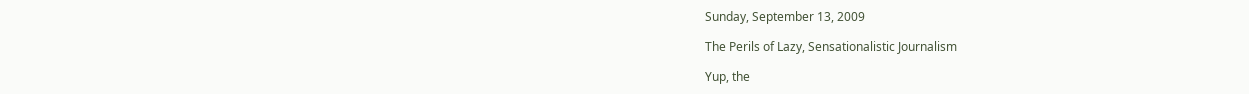Sunday, September 13, 2009

The Perils of Lazy, Sensationalistic Journalism

Yup, the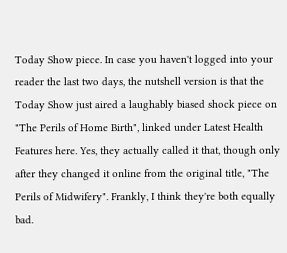Today Show piece. In case you haven't logged into your reader the last two days, the nutshell version is that the Today Show just aired a laughably biased shock piece on "The Perils of Home Birth", linked under Latest Health Features here. Yes, they actually called it that, though only after they changed it online from the original title, "The Perils of Midwifery". Frankly, I think they're both equally bad.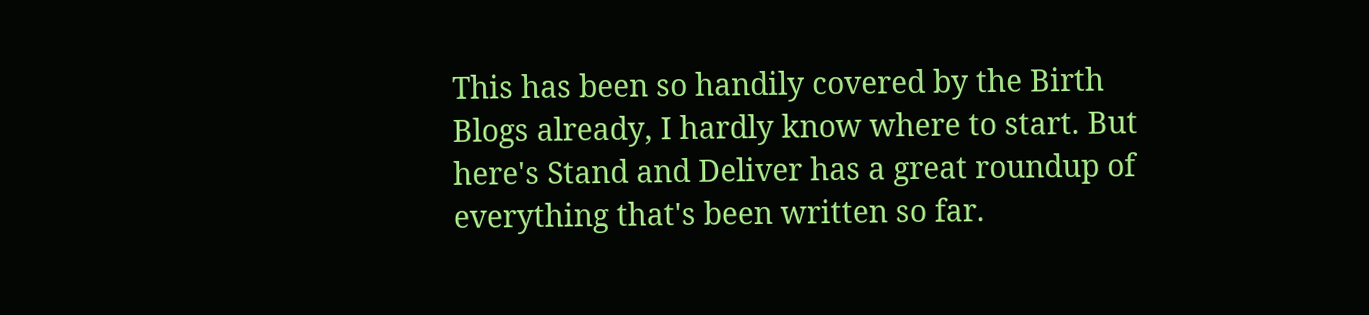This has been so handily covered by the Birth Blogs already, I hardly know where to start. But here's Stand and Deliver has a great roundup of everything that's been written so far.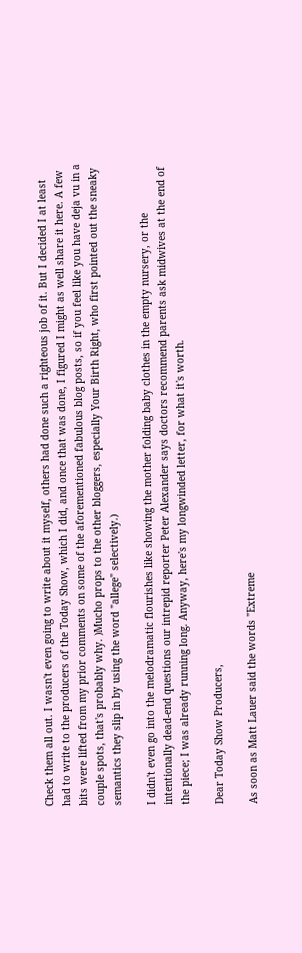Check them all out. I wasn't even going to write about it myself, others had done such a righteous job of it. But I decided I at least had to write to the producers of the Today Show, which I did, and once that was done, I figured I might as well share it here. A few bits were lifted from my prior comments on some of the aforementioned fabulous blog posts, so if you feel like you have deja vu in a couple spots, that's probably why. )Mucho props to the other bloggers, especially Your Birth Right, who first pointed out the sneaky semantics they slip in by using the word "allege" selectively.)

I didn't even go into the melodramatic flourishes like showing the mother folding baby clothes in the empty nursery, or the intentionally dead-end questions our intrepid reporter Peter Alexander says doctors recommend parents ask midwives at the end of the piece; I was already running long. Anyway, here's my longwinded letter, for what it's worth.

Dear Today Show Producers,

As soon as Matt Lauer said the words "Extreme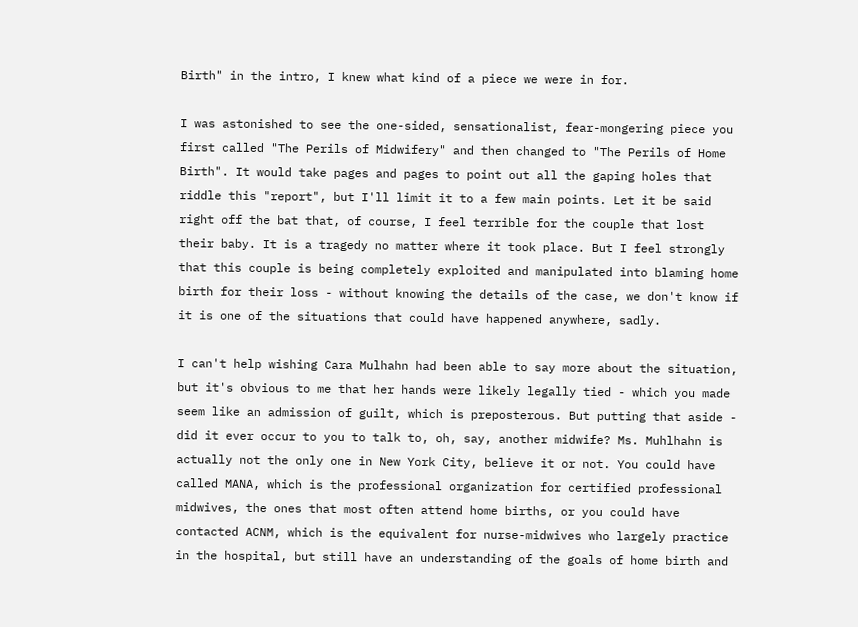Birth" in the intro, I knew what kind of a piece we were in for.

I was astonished to see the one-sided, sensationalist, fear-mongering piece you first called "The Perils of Midwifery" and then changed to "The Perils of Home Birth". It would take pages and pages to point out all the gaping holes that riddle this "report", but I'll limit it to a few main points. Let it be said right off the bat that, of course, I feel terrible for the couple that lost their baby. It is a tragedy no matter where it took place. But I feel strongly that this couple is being completely exploited and manipulated into blaming home birth for their loss - without knowing the details of the case, we don't know if it is one of the situations that could have happened anywhere, sadly.

I can't help wishing Cara Mulhahn had been able to say more about the situation, but it's obvious to me that her hands were likely legally tied - which you made seem like an admission of guilt, which is preposterous. But putting that aside - did it ever occur to you to talk to, oh, say, another midwife? Ms. Muhlhahn is actually not the only one in New York City, believe it or not. You could have called MANA, which is the professional organization for certified professional midwives, the ones that most often attend home births, or you could have contacted ACNM, which is the equivalent for nurse-midwives who largely practice in the hospital, but still have an understanding of the goals of home birth and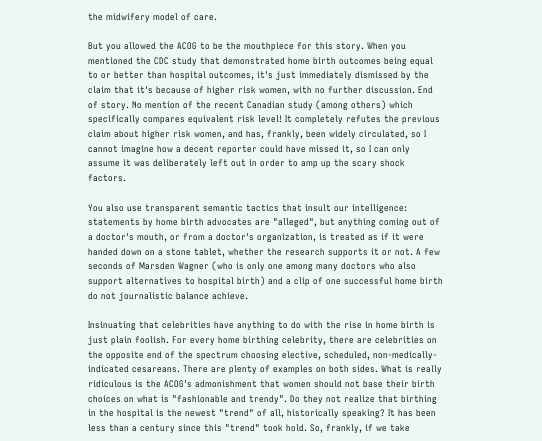the midwifery model of care.

But you allowed the ACOG to be the mouthpiece for this story. When you mentioned the CDC study that demonstrated home birth outcomes being equal to or better than hospital outcomes, it's just immediately dismissed by the claim that it's because of higher risk women, with no further discussion. End of story. No mention of the recent Canadian study (among others) which specifically compares equivalent risk level! It completely refutes the previous claim about higher risk women, and has, frankly, been widely circulated, so I cannot imagine how a decent reporter could have missed it, so I can only assume it was deliberately left out in order to amp up the scary shock factors.

You also use transparent semantic tactics that insult our intelligence: statements by home birth advocates are "alleged", but anything coming out of a doctor's mouth, or from a doctor's organization, is treated as if it were handed down on a stone tablet, whether the research supports it or not. A few seconds of Marsden Wagner (who is only one among many doctors who also support alternatives to hospital birth) and a clip of one successful home birth do not journalistic balance achieve.

Insinuating that celebrities have anything to do with the rise in home birth is just plain foolish. For every home birthing celebrity, there are celebrities on the opposite end of the spectrum choosing elective, scheduled, non-medically-indicated cesareans. There are plenty of examples on both sides. What is really ridiculous is the ACOG's admonishment that women should not base their birth choices on what is "fashionable and trendy". Do they not realize that birthing in the hospital is the newest "trend" of all, historically speaking? It has been less than a century since this "trend" took hold. So, frankly, if we take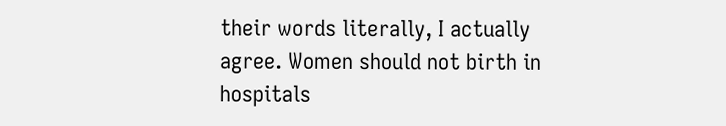their words literally, I actually agree. Women should not birth in hospitals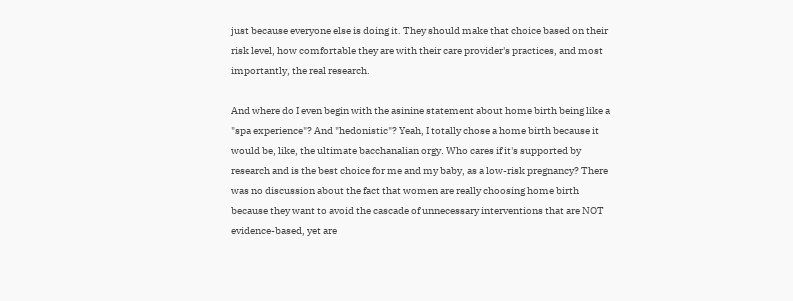just because everyone else is doing it. They should make that choice based on their risk level, how comfortable they are with their care provider's practices, and most importantly, the real research.

And where do I even begin with the asinine statement about home birth being like a "spa experience"? And "hedonistic"? Yeah, I totally chose a home birth because it would be, like, the ultimate bacchanalian orgy. Who cares if it's supported by research and is the best choice for me and my baby, as a low-risk pregnancy? There was no discussion about the fact that women are really choosing home birth because they want to avoid the cascade of unnecessary interventions that are NOT evidence-based, yet are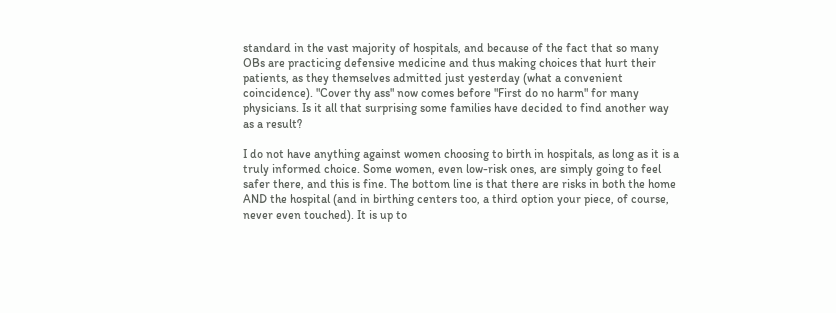standard in the vast majority of hospitals, and because of the fact that so many OBs are practicing defensive medicine and thus making choices that hurt their patients, as they themselves admitted just yesterday (what a convenient coincidence). "Cover thy ass" now comes before "First do no harm" for many physicians. Is it all that surprising some families have decided to find another way as a result?

I do not have anything against women choosing to birth in hospitals, as long as it is a truly informed choice. Some women, even low-risk ones, are simply going to feel safer there, and this is fine. The bottom line is that there are risks in both the home AND the hospital (and in birthing centers too, a third option your piece, of course, never even touched). It is up to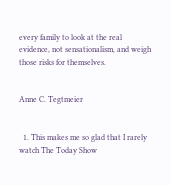every family to look at the real evidence, not sensationalism, and weigh those risks for themselves.


Anne C. Tegtmeier


  1. This makes me so glad that I rarely watch The Today Show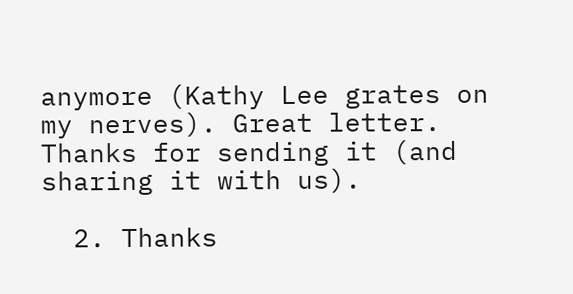anymore (Kathy Lee grates on my nerves). Great letter. Thanks for sending it (and sharing it with us).

  2. Thanks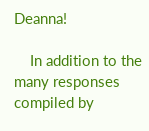Deanna!

    In addition to the many responses compiled by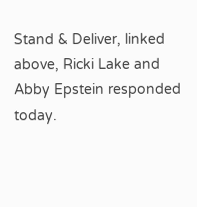Stand & Deliver, linked above, Ricki Lake and Abby Epstein responded today.